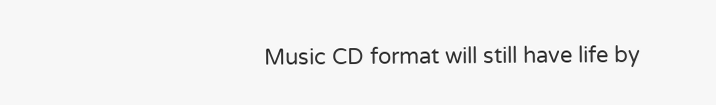Music CD format will still have life by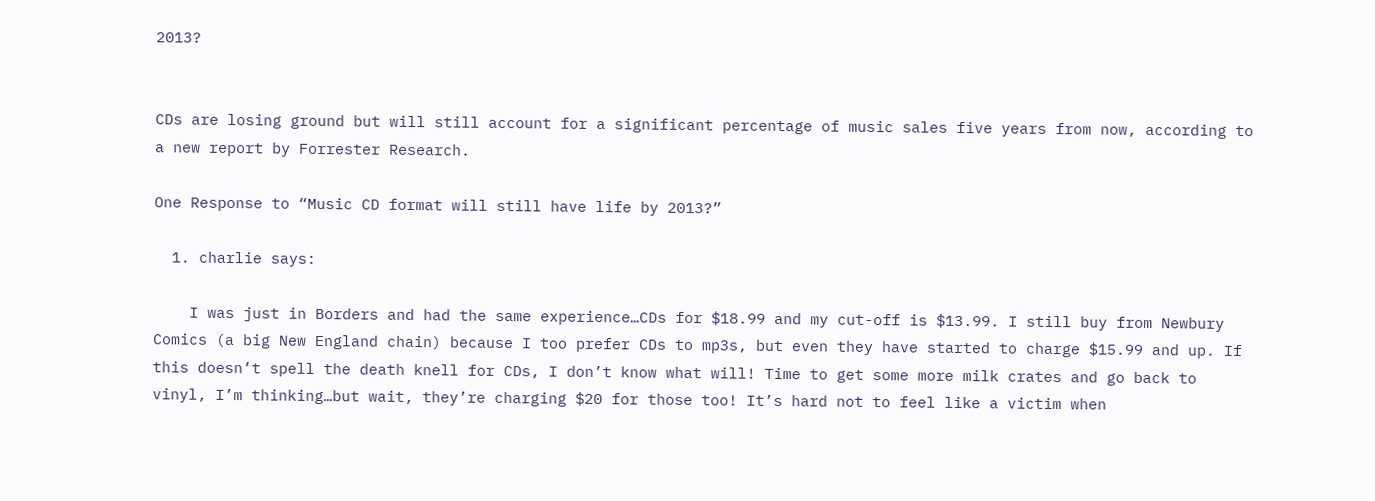2013?


CDs are losing ground but will still account for a significant percentage of music sales five years from now, according to a new report by Forrester Research.

One Response to “Music CD format will still have life by 2013?”

  1. charlie says:

    I was just in Borders and had the same experience…CDs for $18.99 and my cut-off is $13.99. I still buy from Newbury Comics (a big New England chain) because I too prefer CDs to mp3s, but even they have started to charge $15.99 and up. If this doesn’t spell the death knell for CDs, I don’t know what will! Time to get some more milk crates and go back to vinyl, I’m thinking…but wait, they’re charging $20 for those too! It’s hard not to feel like a victim when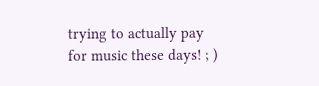trying to actually pay for music these days! ; )